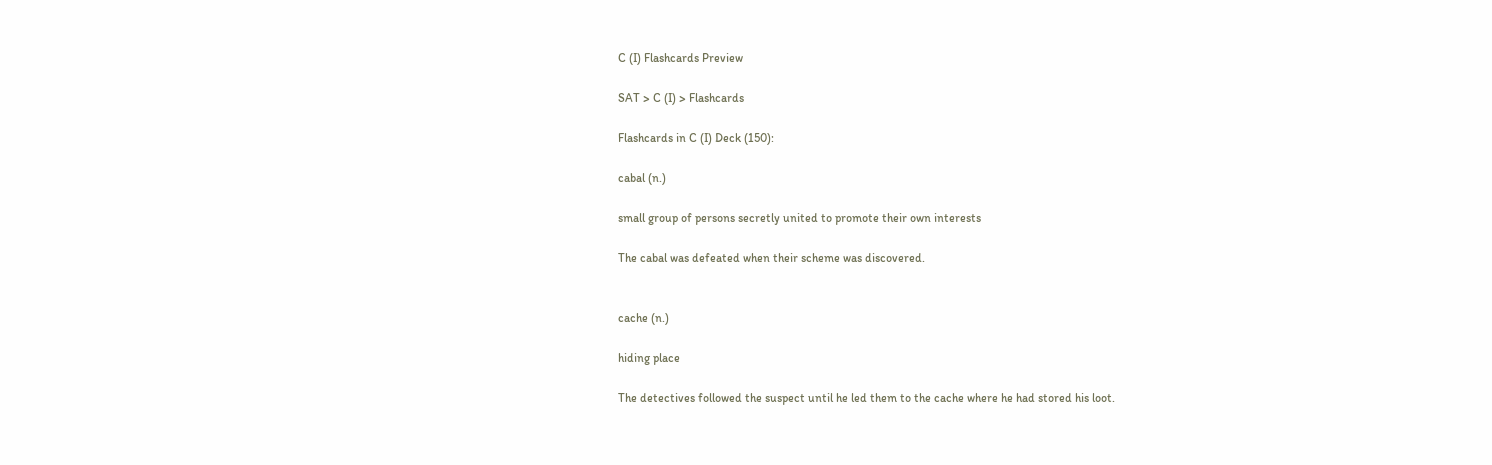C (I) Flashcards Preview

SAT > C (I) > Flashcards

Flashcards in C (I) Deck (150):

cabal (n.)

small group of persons secretly united to promote their own interests

The cabal was defeated when their scheme was discovered.


cache (n.)

hiding place

The detectives followed the suspect until he led them to the cache where he had stored his loot.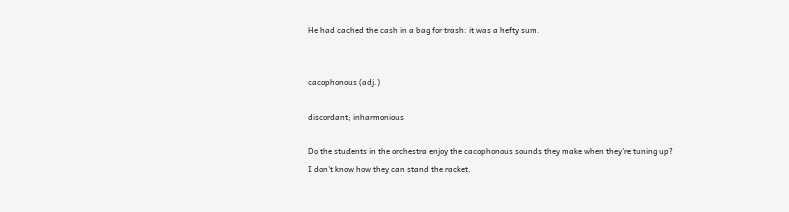He had cached the cash in a bag for trash: it was a hefty sum.


cacophonous (adj.)

discordant; inharmonious

Do the students in the orchestra enjoy the cacophonous sounds they make when they're tuning up?
I don't know how they can stand the racket.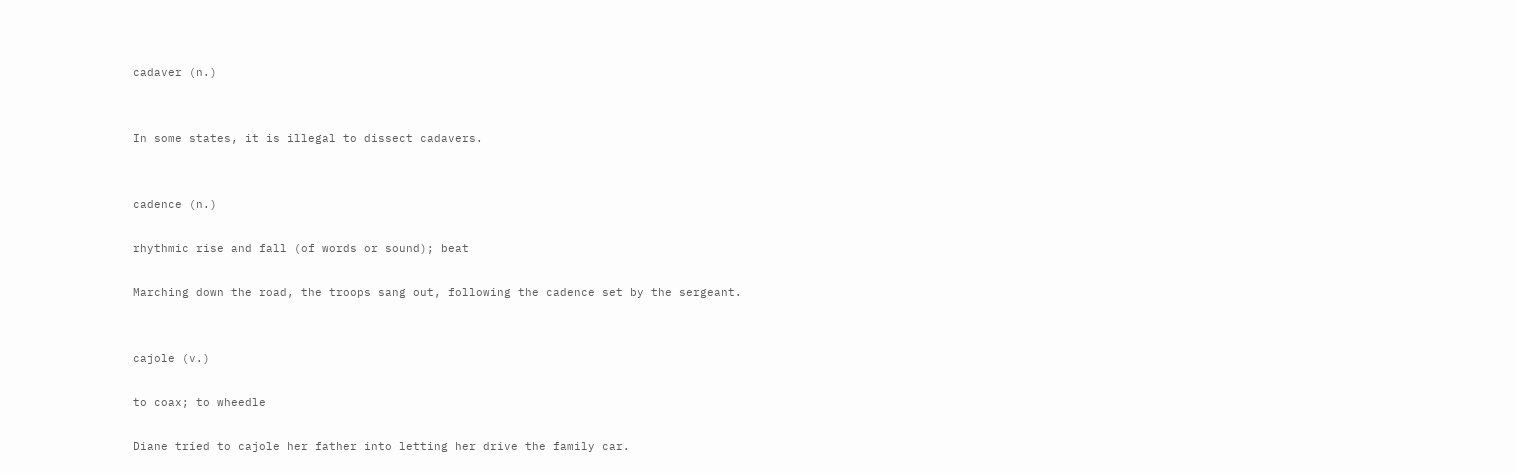cadaver (n.)


In some states, it is illegal to dissect cadavers.


cadence (n.)

rhythmic rise and fall (of words or sound); beat

Marching down the road, the troops sang out, following the cadence set by the sergeant.


cajole (v.)

to coax; to wheedle

Diane tried to cajole her father into letting her drive the family car.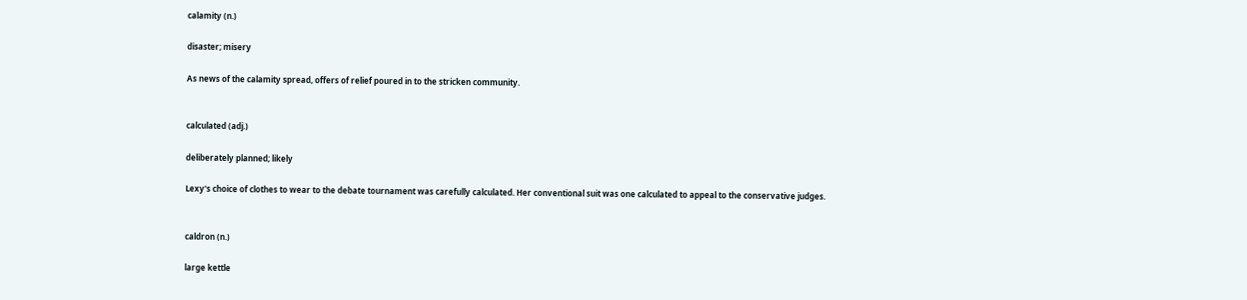calamity (n.)

disaster; misery

As news of the calamity spread, offers of relief poured in to the stricken community.


calculated (adj.)

deliberately planned; likely

Lexy's choice of clothes to wear to the debate tournament was carefully calculated. Her conventional suit was one calculated to appeal to the conservative judges.


caldron (n.)

large kettle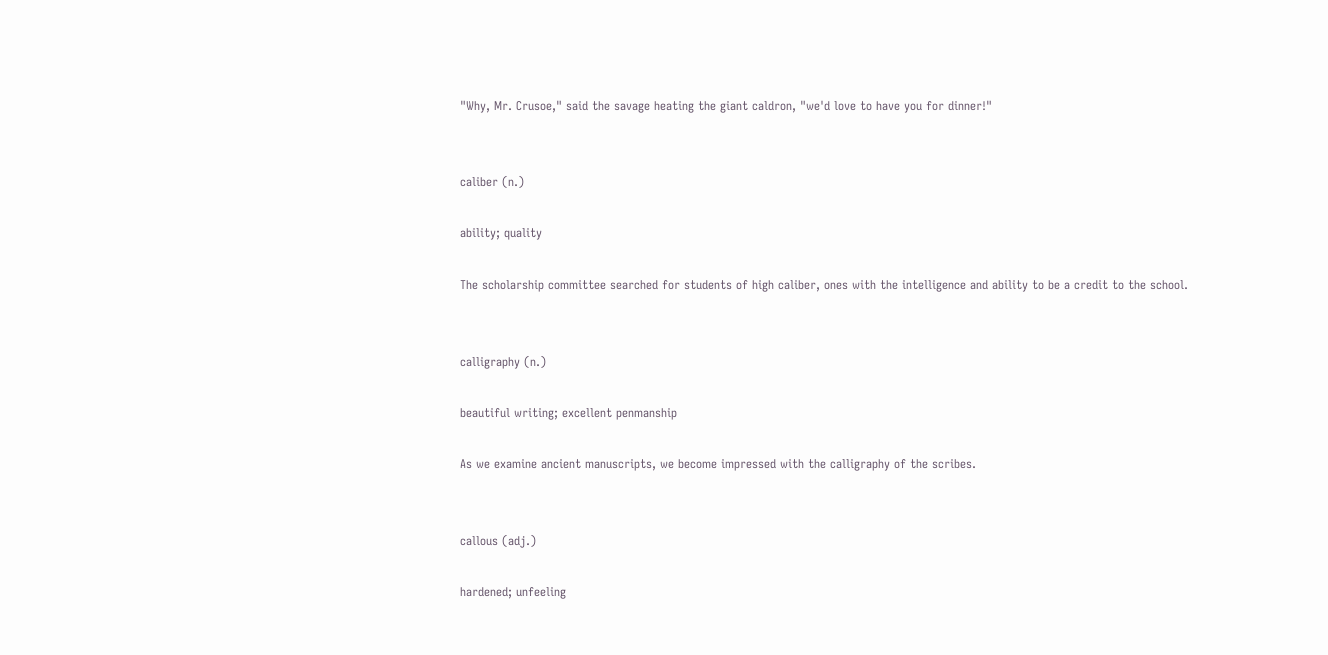"Why, Mr. Crusoe," said the savage heating the giant caldron, "we'd love to have you for dinner!"


caliber (n.)

ability; quality

The scholarship committee searched for students of high caliber, ones with the intelligence and ability to be a credit to the school.


calligraphy (n.)

beautiful writing; excellent penmanship

As we examine ancient manuscripts, we become impressed with the calligraphy of the scribes.


callous (adj.)

hardened; unfeeling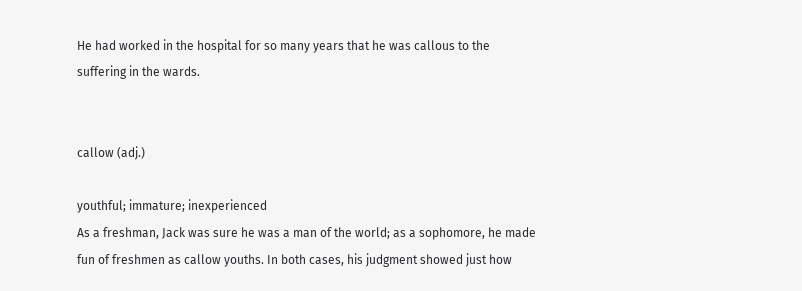He had worked in the hospital for so many years that he was callous to the suffering in the wards.


callow (adj.)

youthful; immature; inexperienced
As a freshman, Jack was sure he was a man of the world; as a sophomore, he made fun of freshmen as callow youths. In both cases, his judgment showed just how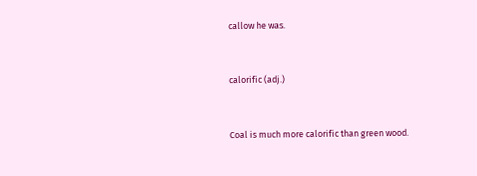callow he was.


calorific (adj.)


Coal is much more calorific than green wood.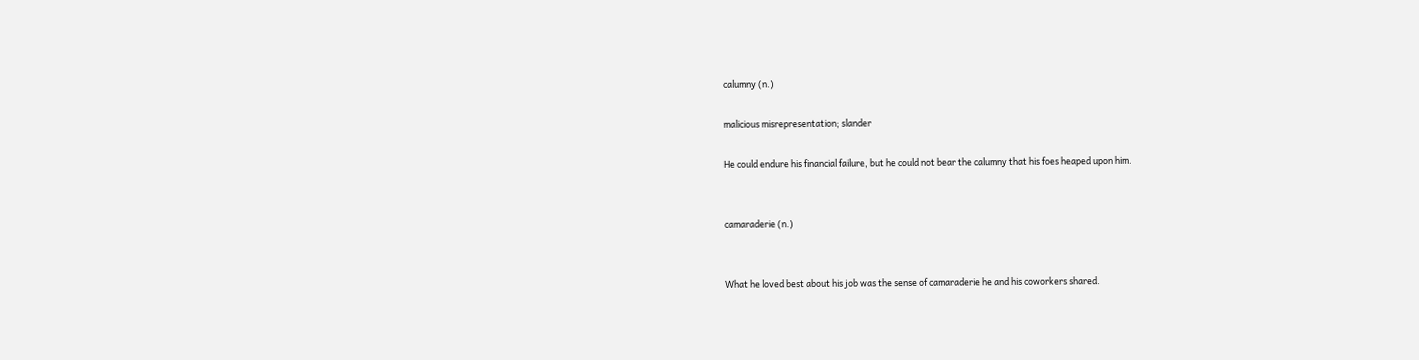calumny (n.)

malicious misrepresentation; slander

He could endure his financial failure, but he could not bear the calumny that his foes heaped upon him.


camaraderie (n.)


What he loved best about his job was the sense of camaraderie he and his coworkers shared.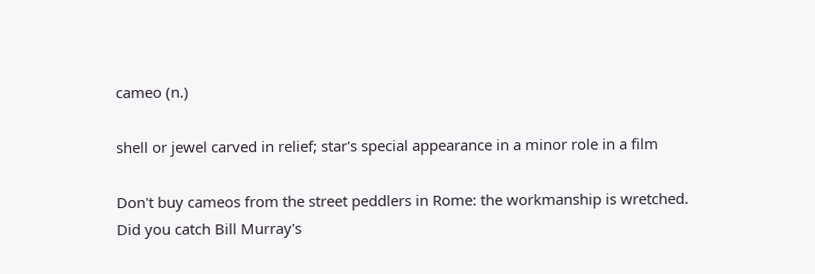cameo (n.)

shell or jewel carved in relief; star's special appearance in a minor role in a film

Don't buy cameos from the street peddlers in Rome: the workmanship is wretched.
Did you catch Bill Murray's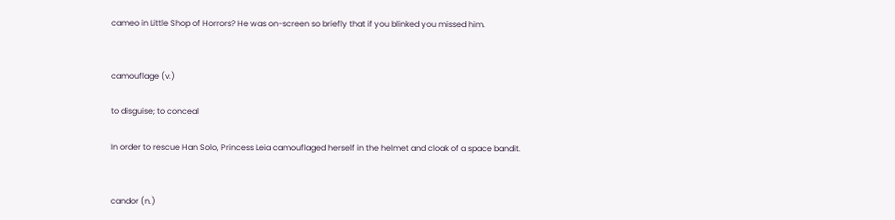cameo in Little Shop of Horrors? He was on-screen so briefly that if you blinked you missed him.


camouflage (v.)

to disguise; to conceal

In order to rescue Han Solo, Princess Leia camouflaged herself in the helmet and cloak of a space bandit.


candor (n.)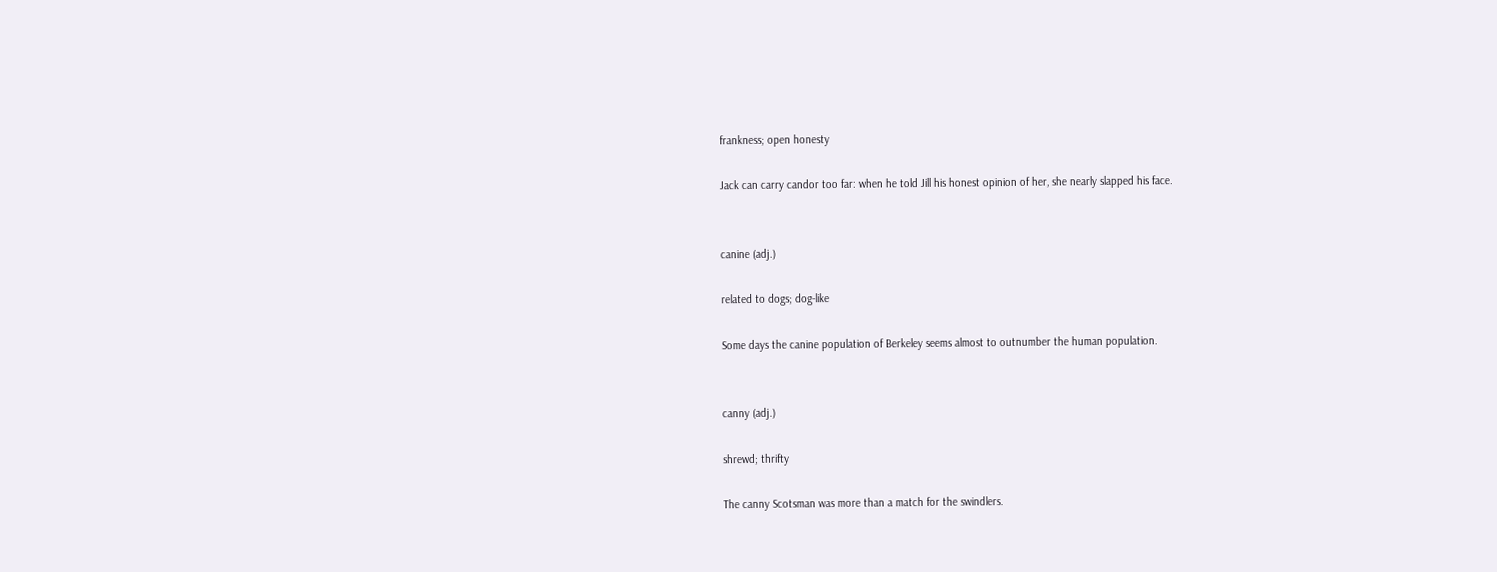frankness; open honesty

Jack can carry candor too far: when he told Jill his honest opinion of her, she nearly slapped his face.


canine (adj.)

related to dogs; dog-like

Some days the canine population of Berkeley seems almost to outnumber the human population.


canny (adj.)

shrewd; thrifty

The canny Scotsman was more than a match for the swindlers.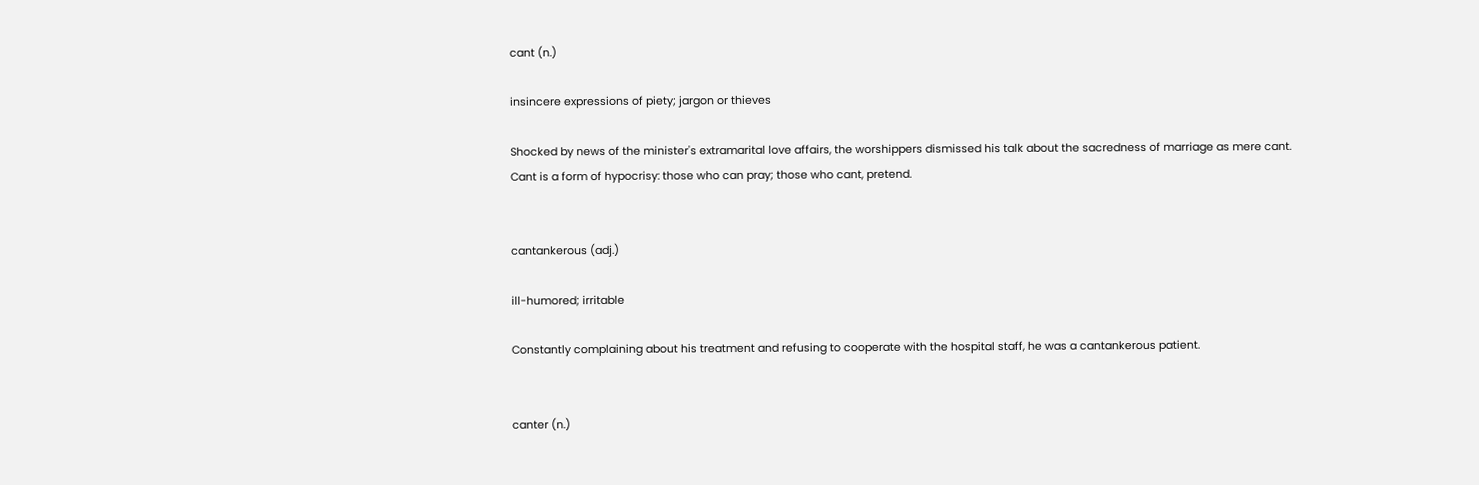cant (n.)

insincere expressions of piety; jargon or thieves

Shocked by news of the minister's extramarital love affairs, the worshippers dismissed his talk about the sacredness of marriage as mere cant.
Cant is a form of hypocrisy: those who can pray; those who cant, pretend.


cantankerous (adj.)

ill-humored; irritable

Constantly complaining about his treatment and refusing to cooperate with the hospital staff, he was a cantankerous patient.


canter (n.)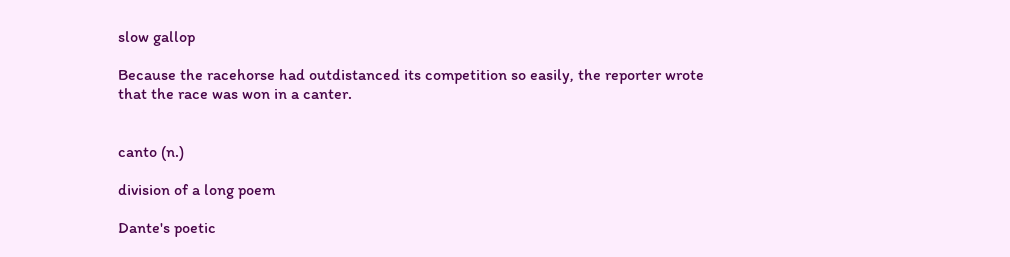slow gallop

Because the racehorse had outdistanced its competition so easily, the reporter wrote that the race was won in a canter.


canto (n.)

division of a long poem

Dante's poetic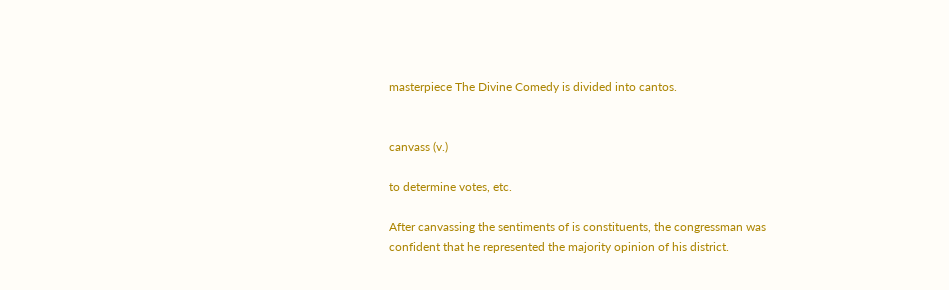masterpiece The Divine Comedy is divided into cantos.


canvass (v.)

to determine votes, etc.

After canvassing the sentiments of is constituents, the congressman was confident that he represented the majority opinion of his district.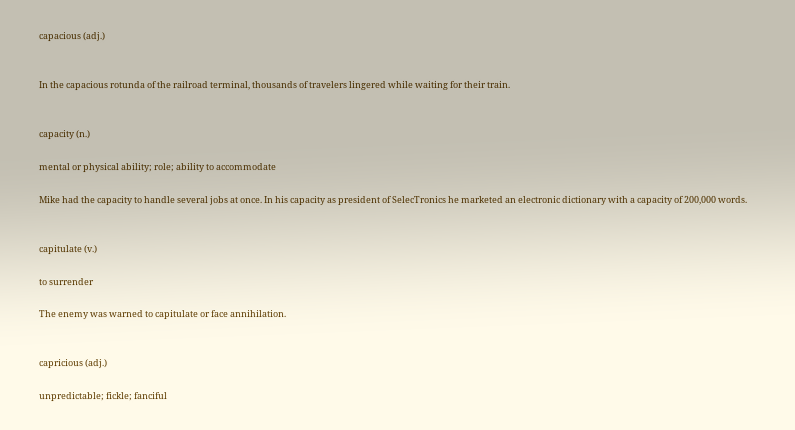capacious (adj.)


In the capacious rotunda of the railroad terminal, thousands of travelers lingered while waiting for their train.


capacity (n.)

mental or physical ability; role; ability to accommodate

Mike had the capacity to handle several jobs at once. In his capacity as president of SelecTronics he marketed an electronic dictionary with a capacity of 200,000 words.


capitulate (v.)

to surrender

The enemy was warned to capitulate or face annihilation.


capricious (adj.)

unpredictable; fickle; fanciful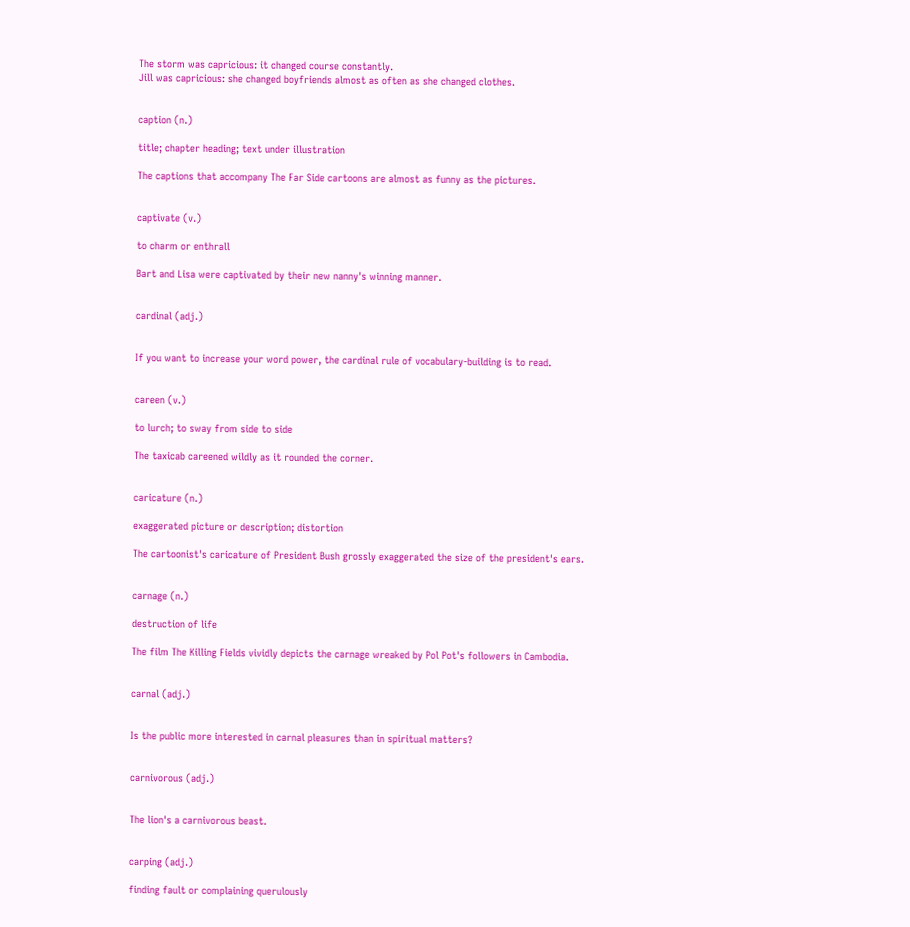The storm was capricious: it changed course constantly.
Jill was capricious: she changed boyfriends almost as often as she changed clothes.


caption (n.)

title; chapter heading; text under illustration

The captions that accompany The Far Side cartoons are almost as funny as the pictures.


captivate (v.)

to charm or enthrall

Bart and Lisa were captivated by their new nanny's winning manner.


cardinal (adj.)


If you want to increase your word power, the cardinal rule of vocabulary-building is to read.


careen (v.)

to lurch; to sway from side to side

The taxicab careened wildly as it rounded the corner.


caricature (n.)

exaggerated picture or description; distortion

The cartoonist's caricature of President Bush grossly exaggerated the size of the president's ears.


carnage (n.)

destruction of life

The film The Killing Fields vividly depicts the carnage wreaked by Pol Pot's followers in Cambodia.


carnal (adj.)


Is the public more interested in carnal pleasures than in spiritual matters?


carnivorous (adj.)


The lion's a carnivorous beast.


carping (adj.)

finding fault or complaining querulously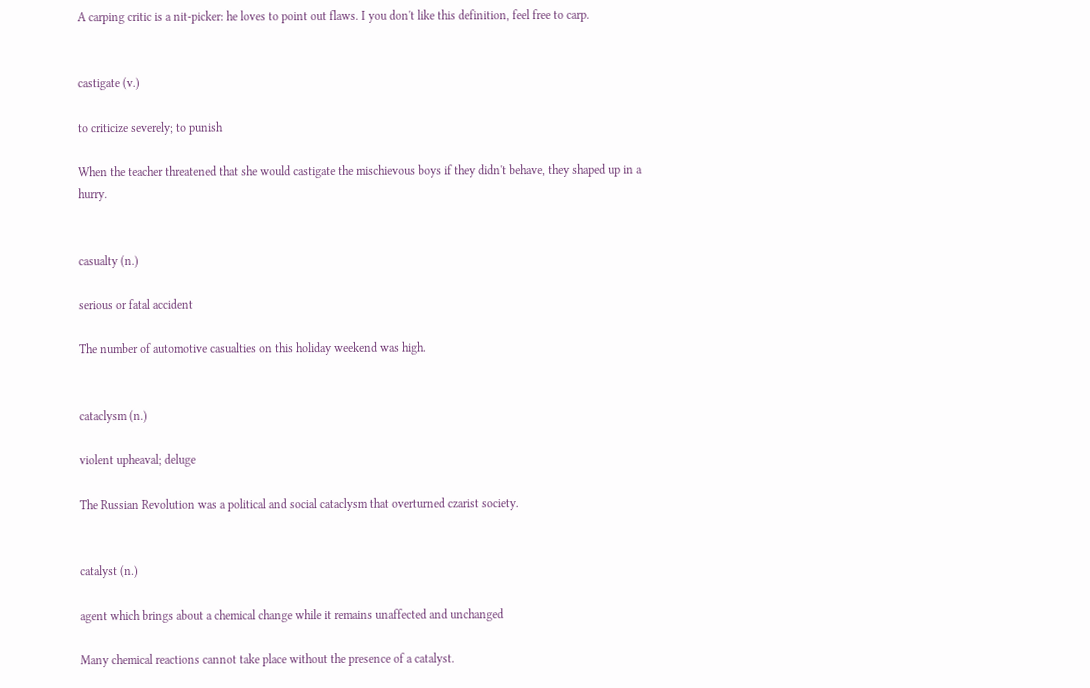A carping critic is a nit-picker: he loves to point out flaws. I you don't like this definition, feel free to carp.


castigate (v.)

to criticize severely; to punish

When the teacher threatened that she would castigate the mischievous boys if they didn't behave, they shaped up in a hurry.


casualty (n.)

serious or fatal accident

The number of automotive casualties on this holiday weekend was high.


cataclysm (n.)

violent upheaval; deluge

The Russian Revolution was a political and social cataclysm that overturned czarist society.


catalyst (n.)

agent which brings about a chemical change while it remains unaffected and unchanged

Many chemical reactions cannot take place without the presence of a catalyst.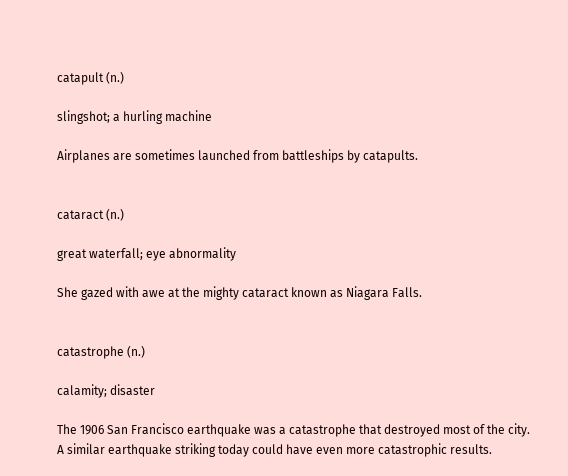catapult (n.)

slingshot; a hurling machine

Airplanes are sometimes launched from battleships by catapults.


cataract (n.)

great waterfall; eye abnormality

She gazed with awe at the mighty cataract known as Niagara Falls.


catastrophe (n.)

calamity; disaster

The 1906 San Francisco earthquake was a catastrophe that destroyed most of the city.
A similar earthquake striking today could have even more catastrophic results.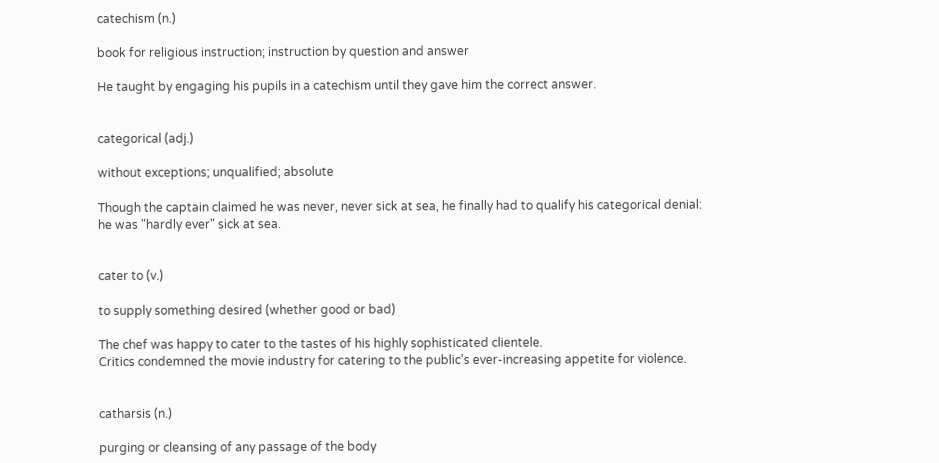catechism (n.)

book for religious instruction; instruction by question and answer

He taught by engaging his pupils in a catechism until they gave him the correct answer.


categorical (adj.)

without exceptions; unqualified; absolute

Though the captain claimed he was never, never sick at sea, he finally had to qualify his categorical denial: he was "hardly ever" sick at sea.


cater to (v.)

to supply something desired (whether good or bad)

The chef was happy to cater to the tastes of his highly sophisticated clientele.
Critics condemned the movie industry for catering to the public's ever-increasing appetite for violence.


catharsis (n.)

purging or cleansing of any passage of the body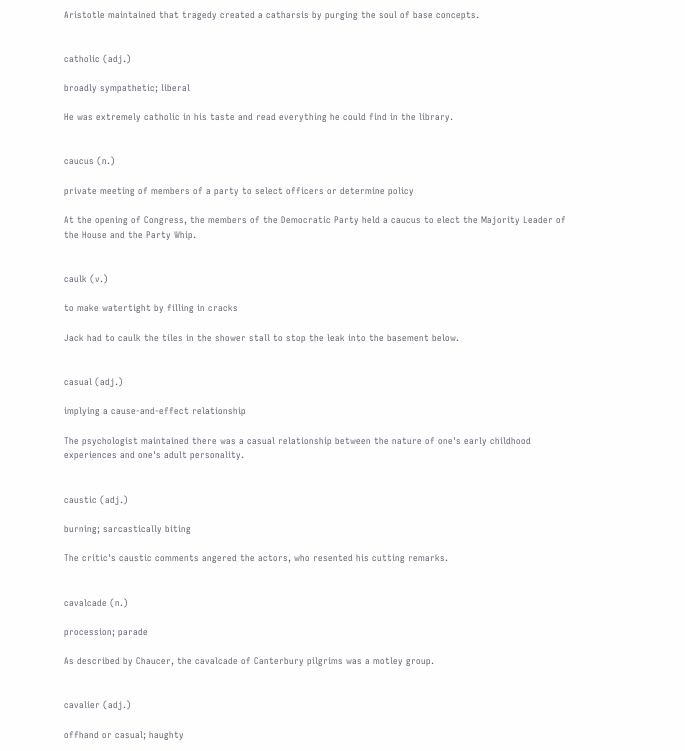Aristotle maintained that tragedy created a catharsis by purging the soul of base concepts.


catholic (adj.)

broadly sympathetic; liberal

He was extremely catholic in his taste and read everything he could find in the library.


caucus (n.)

private meeting of members of a party to select officers or determine policy

At the opening of Congress, the members of the Democratic Party held a caucus to elect the Majority Leader of the House and the Party Whip.


caulk (v.)

to make watertight by filling in cracks

Jack had to caulk the tiles in the shower stall to stop the leak into the basement below.


casual (adj.)

implying a cause-and-effect relationship

The psychologist maintained there was a casual relationship between the nature of one's early childhood experiences and one's adult personality.


caustic (adj.)

burning; sarcastically biting

The critic's caustic comments angered the actors, who resented his cutting remarks.


cavalcade (n.)

procession; parade

As described by Chaucer, the cavalcade of Canterbury pilgrims was a motley group.


cavalier (adj.)

offhand or casual; haughty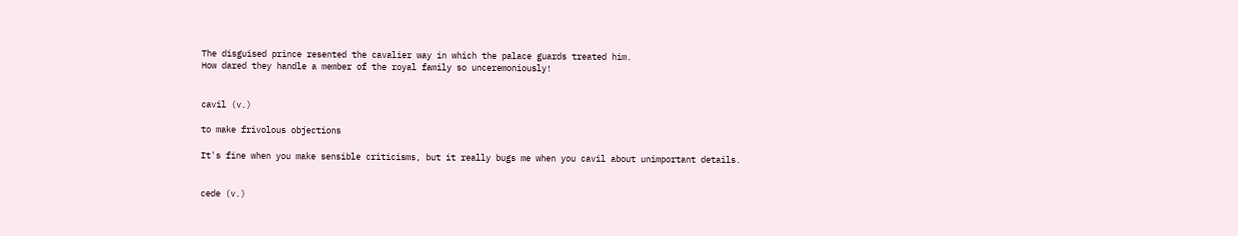The disguised prince resented the cavalier way in which the palace guards treated him.
How dared they handle a member of the royal family so unceremoniously!


cavil (v.)

to make frivolous objections

It's fine when you make sensible criticisms, but it really bugs me when you cavil about unimportant details.


cede (v.)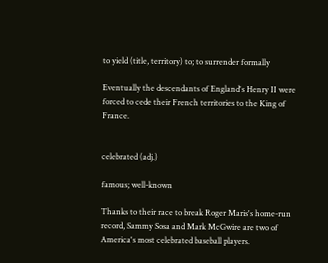to yield (title, territory) to; to surrender formally

Eventually the descendants of England's Henry II were forced to cede their French territories to the King of France.


celebrated (adj.)

famous; well-known

Thanks to their race to break Roger Maris's home-run record, Sammy Sosa and Mark McGwire are two of America's most celebrated baseball players.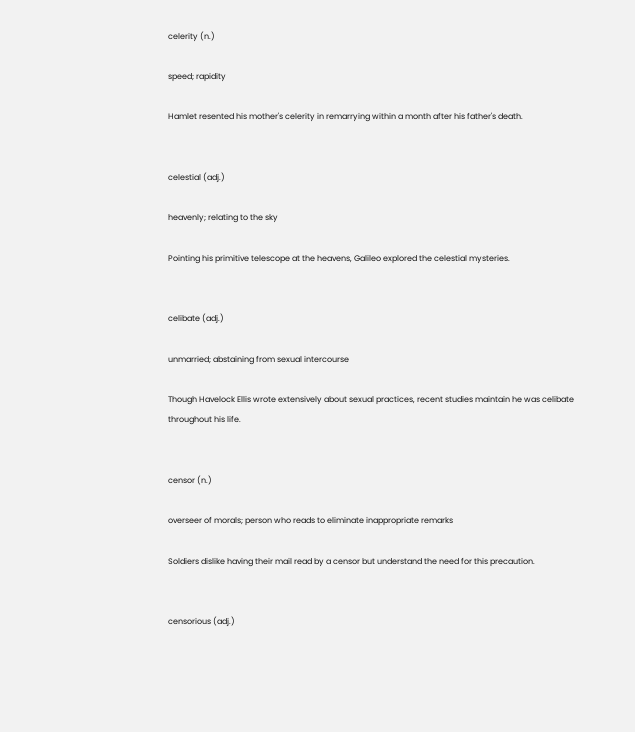celerity (n.)

speed; rapidity

Hamlet resented his mother's celerity in remarrying within a month after his father's death.


celestial (adj.)

heavenly; relating to the sky

Pointing his primitive telescope at the heavens, Galileo explored the celestial mysteries.


celibate (adj.)

unmarried; abstaining from sexual intercourse

Though Havelock Ellis wrote extensively about sexual practices, recent studies maintain he was celibate throughout his life.


censor (n.)

overseer of morals; person who reads to eliminate inappropriate remarks

Soldiers dislike having their mail read by a censor but understand the need for this precaution.


censorious (adj.)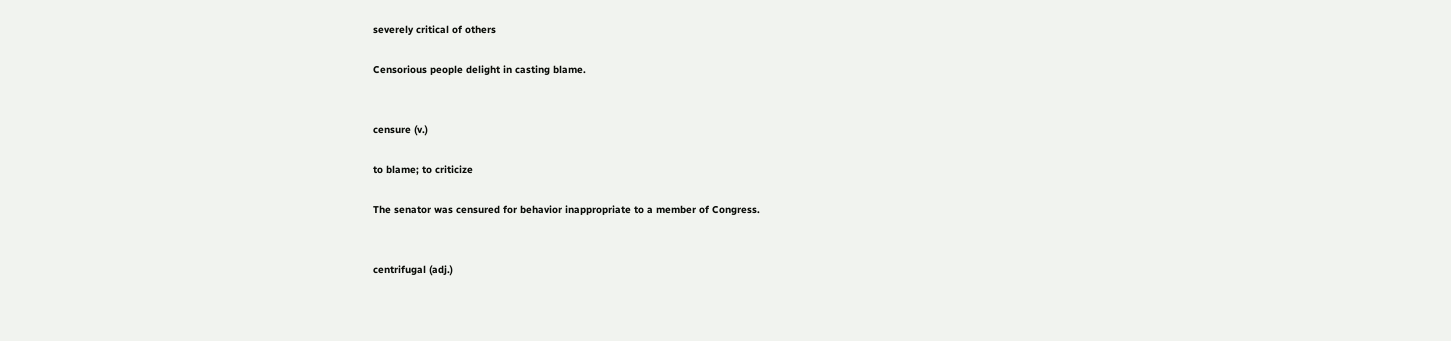severely critical of others

Censorious people delight in casting blame.


censure (v.)

to blame; to criticize

The senator was censured for behavior inappropriate to a member of Congress.


centrifugal (adj.)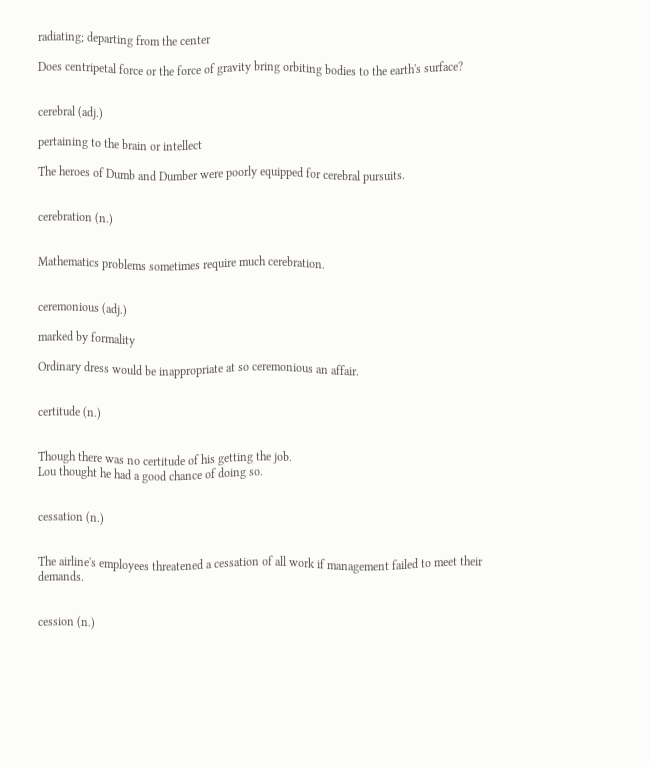radiating; departing from the center

Does centripetal force or the force of gravity bring orbiting bodies to the earth's surface?


cerebral (adj.)

pertaining to the brain or intellect

The heroes of Dumb and Dumber were poorly equipped for cerebral pursuits.


cerebration (n.)


Mathematics problems sometimes require much cerebration.


ceremonious (adj.)

marked by formality

Ordinary dress would be inappropriate at so ceremonious an affair.


certitude (n.)


Though there was no certitude of his getting the job.
Lou thought he had a good chance of doing so.


cessation (n.)


The airline's employees threatened a cessation of all work if management failed to meet their demands.


cession (n.)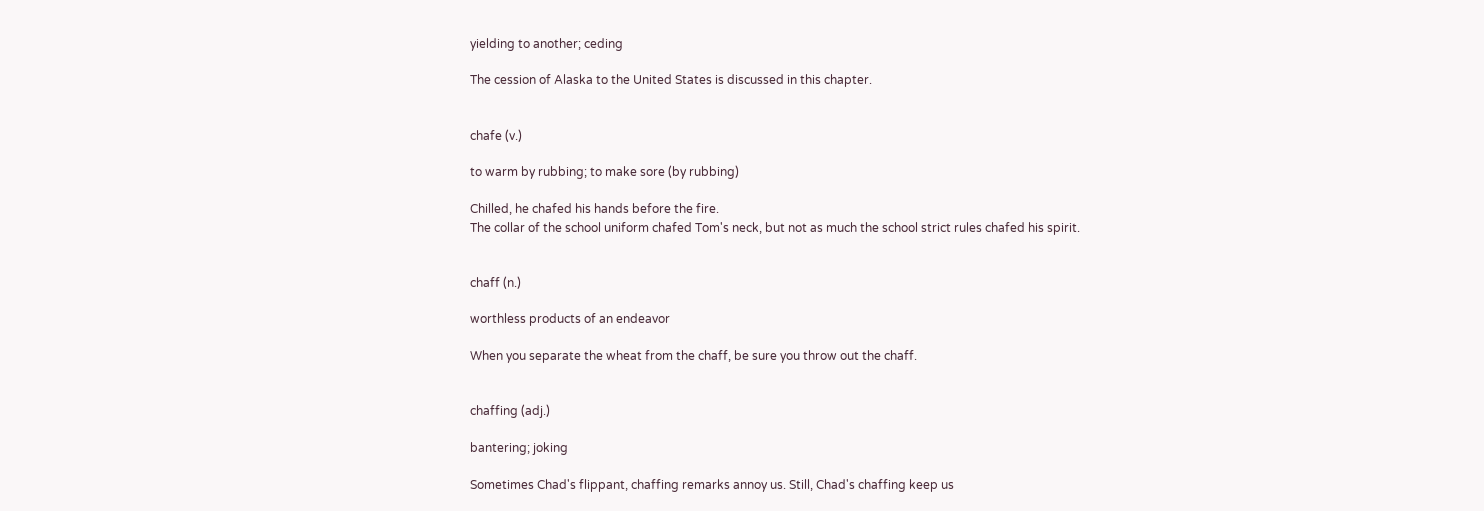yielding to another; ceding

The cession of Alaska to the United States is discussed in this chapter.


chafe (v.)

to warm by rubbing; to make sore (by rubbing)

Chilled, he chafed his hands before the fire.
The collar of the school uniform chafed Tom's neck, but not as much the school strict rules chafed his spirit.


chaff (n.)

worthless products of an endeavor

When you separate the wheat from the chaff, be sure you throw out the chaff.


chaffing (adj.)

bantering; joking

Sometimes Chad's flippant, chaffing remarks annoy us. Still, Chad's chaffing keep us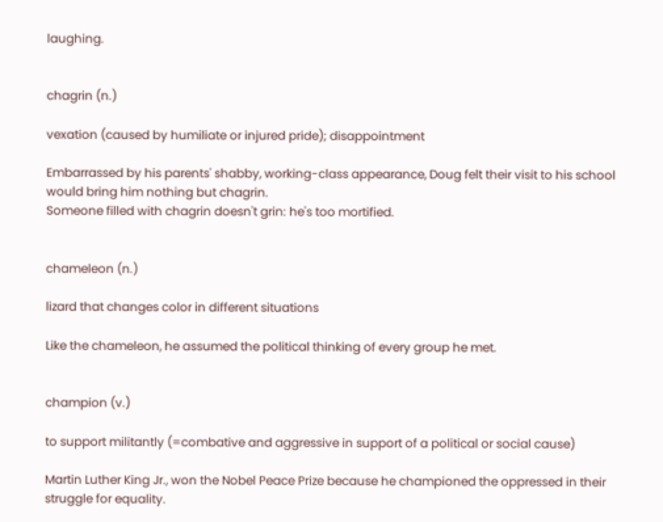laughing.


chagrin (n.)

vexation (caused by humiliate or injured pride); disappointment

Embarrassed by his parents' shabby, working-class appearance, Doug felt their visit to his school would bring him nothing but chagrin.
Someone filled with chagrin doesn't grin: he's too mortified.


chameleon (n.)

lizard that changes color in different situations

Like the chameleon, he assumed the political thinking of every group he met.


champion (v.)

to support militantly (=combative and aggressive in support of a political or social cause)

Martin Luther King Jr., won the Nobel Peace Prize because he championed the oppressed in their struggle for equality.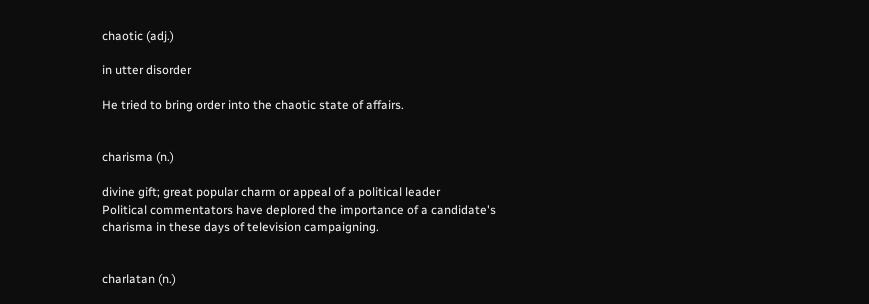chaotic (adj.)

in utter disorder

He tried to bring order into the chaotic state of affairs.


charisma (n.)

divine gift; great popular charm or appeal of a political leader
Political commentators have deplored the importance of a candidate's charisma in these days of television campaigning.


charlatan (n.)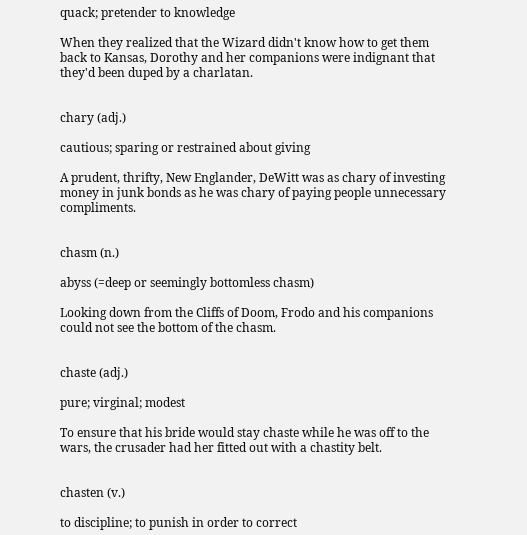quack; pretender to knowledge

When they realized that the Wizard didn't know how to get them back to Kansas, Dorothy and her companions were indignant that they'd been duped by a charlatan.


chary (adj.)

cautious; sparing or restrained about giving

A prudent, thrifty, New Englander, DeWitt was as chary of investing money in junk bonds as he was chary of paying people unnecessary compliments.


chasm (n.)

abyss (=deep or seemingly bottomless chasm)

Looking down from the Cliffs of Doom, Frodo and his companions could not see the bottom of the chasm.


chaste (adj.)

pure; virginal; modest

To ensure that his bride would stay chaste while he was off to the wars, the crusader had her fitted out with a chastity belt.


chasten (v.)

to discipline; to punish in order to correct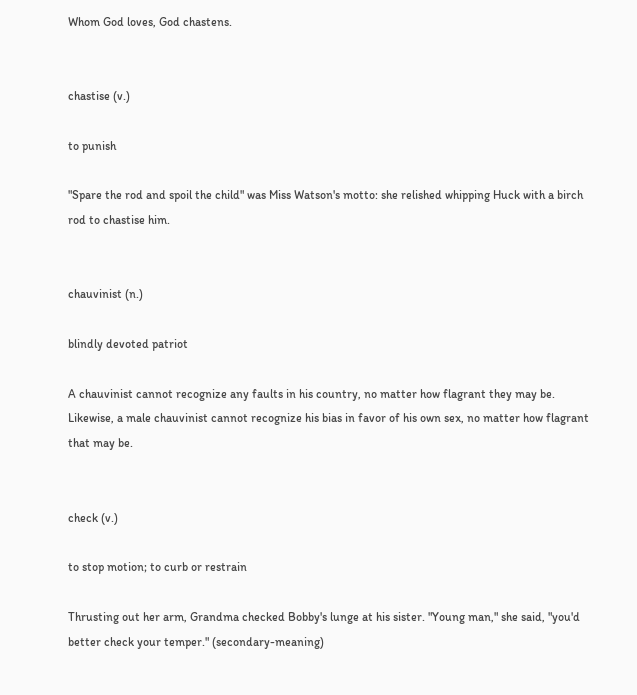Whom God loves, God chastens.


chastise (v.)

to punish

"Spare the rod and spoil the child" was Miss Watson's motto: she relished whipping Huck with a birch rod to chastise him.


chauvinist (n.)

blindly devoted patriot

A chauvinist cannot recognize any faults in his country, no matter how flagrant they may be. Likewise, a male chauvinist cannot recognize his bias in favor of his own sex, no matter how flagrant that may be.


check (v.)

to stop motion; to curb or restrain

Thrusting out her arm, Grandma checked Bobby's lunge at his sister. "Young man," she said, "you'd better check your temper." (secondary-meaning)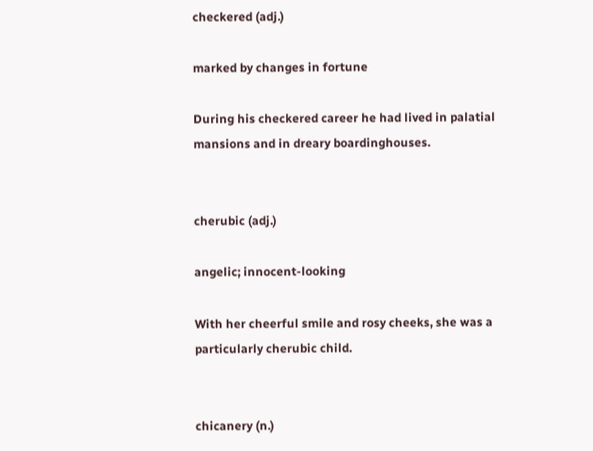checkered (adj.)

marked by changes in fortune

During his checkered career he had lived in palatial mansions and in dreary boardinghouses.


cherubic (adj.)

angelic; innocent-looking

With her cheerful smile and rosy cheeks, she was a particularly cherubic child.


chicanery (n.)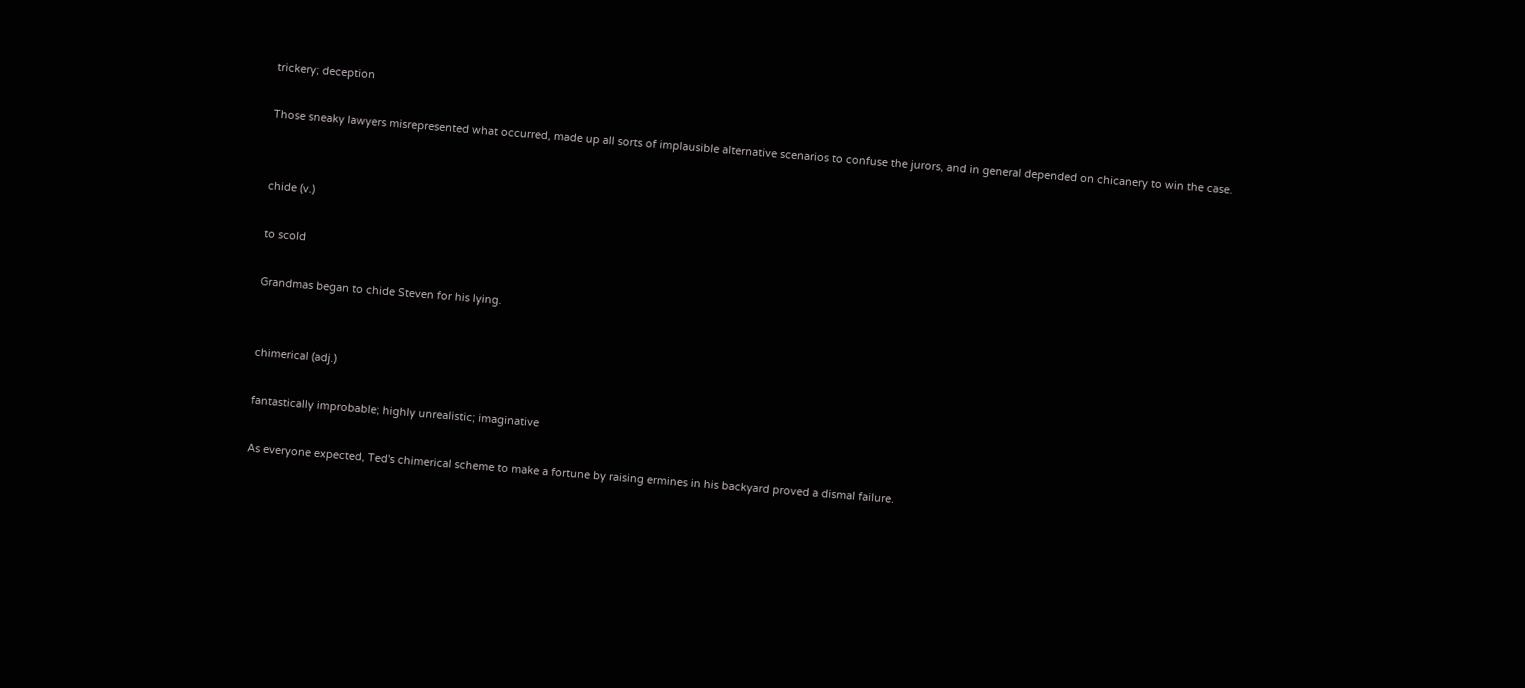trickery; deception

Those sneaky lawyers misrepresented what occurred, made up all sorts of implausible alternative scenarios to confuse the jurors, and in general depended on chicanery to win the case.


chide (v.)

to scold

Grandmas began to chide Steven for his lying.


chimerical (adj.)

fantastically improbable; highly unrealistic; imaginative

As everyone expected, Ted's chimerical scheme to make a fortune by raising ermines in his backyard proved a dismal failure.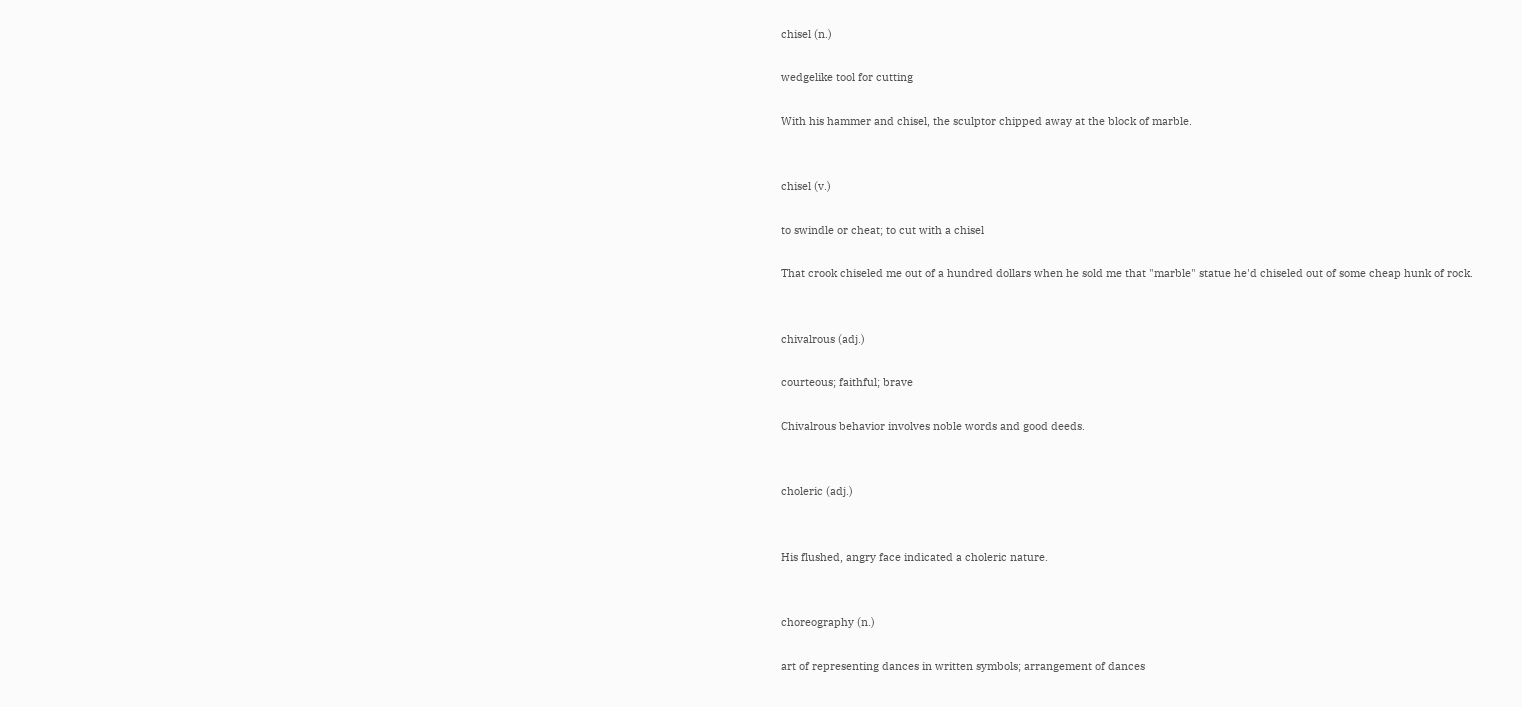chisel (n.)

wedgelike tool for cutting

With his hammer and chisel, the sculptor chipped away at the block of marble.


chisel (v.)

to swindle or cheat; to cut with a chisel

That crook chiseled me out of a hundred dollars when he sold me that "marble" statue he'd chiseled out of some cheap hunk of rock.


chivalrous (adj.)

courteous; faithful; brave

Chivalrous behavior involves noble words and good deeds.


choleric (adj.)


His flushed, angry face indicated a choleric nature.


choreography (n.)

art of representing dances in written symbols; arrangement of dances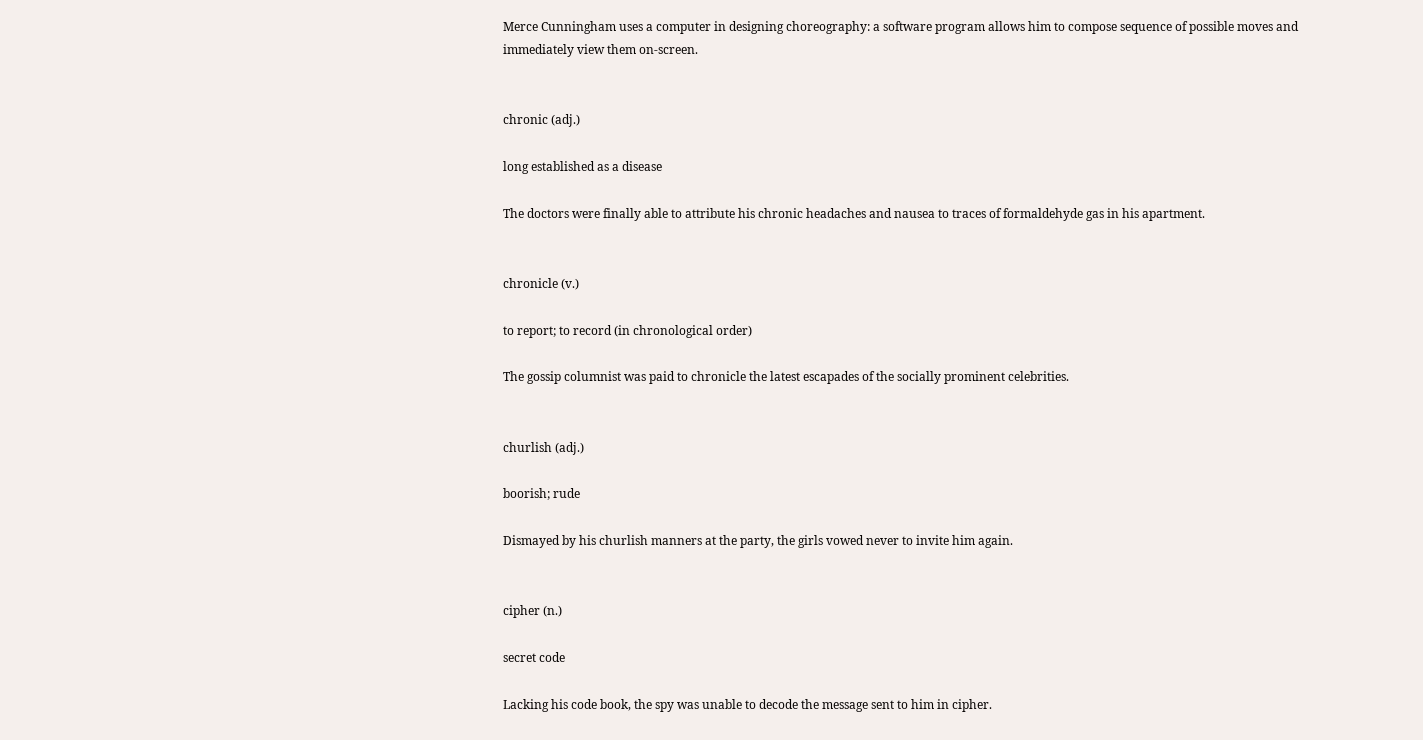Merce Cunningham uses a computer in designing choreography: a software program allows him to compose sequence of possible moves and immediately view them on-screen.


chronic (adj.)

long established as a disease

The doctors were finally able to attribute his chronic headaches and nausea to traces of formaldehyde gas in his apartment.


chronicle (v.)

to report; to record (in chronological order)

The gossip columnist was paid to chronicle the latest escapades of the socially prominent celebrities.


churlish (adj.)

boorish; rude

Dismayed by his churlish manners at the party, the girls vowed never to invite him again.


cipher (n.)

secret code

Lacking his code book, the spy was unable to decode the message sent to him in cipher.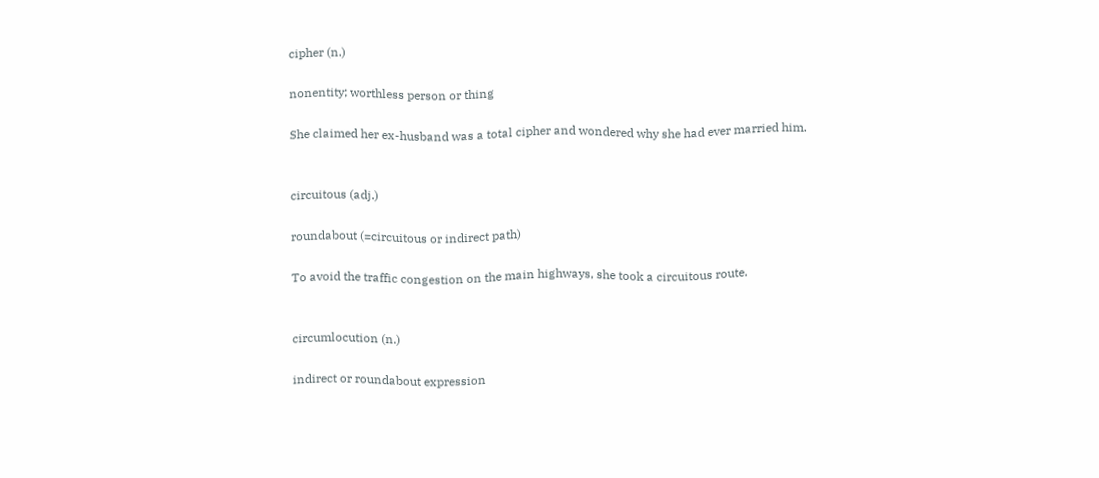cipher (n.)

nonentity; worthless person or thing

She claimed her ex-husband was a total cipher and wondered why she had ever married him.


circuitous (adj.)

roundabout (=circuitous or indirect path)

To avoid the traffic congestion on the main highways, she took a circuitous route.


circumlocution (n.)

indirect or roundabout expression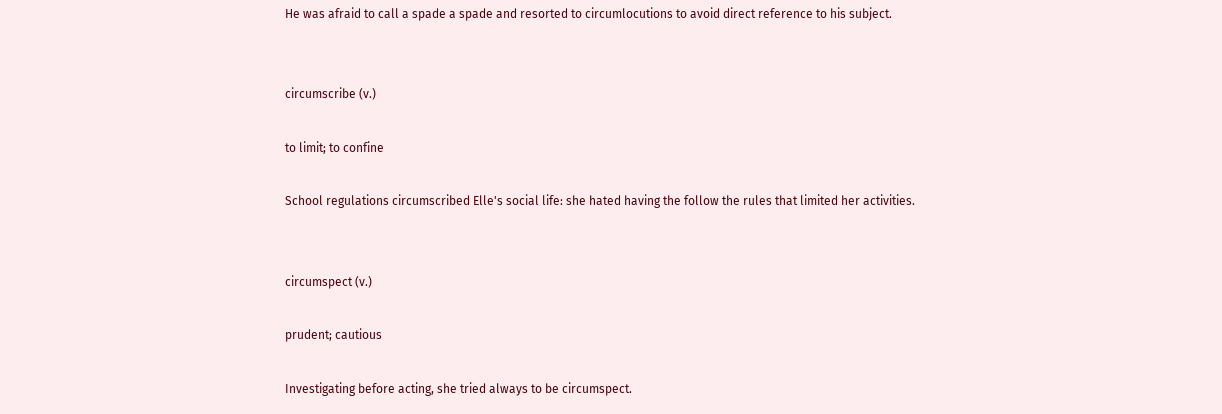He was afraid to call a spade a spade and resorted to circumlocutions to avoid direct reference to his subject.


circumscribe (v.)

to limit; to confine

School regulations circumscribed Elle's social life: she hated having the follow the rules that limited her activities.


circumspect (v.)

prudent; cautious

Investigating before acting, she tried always to be circumspect.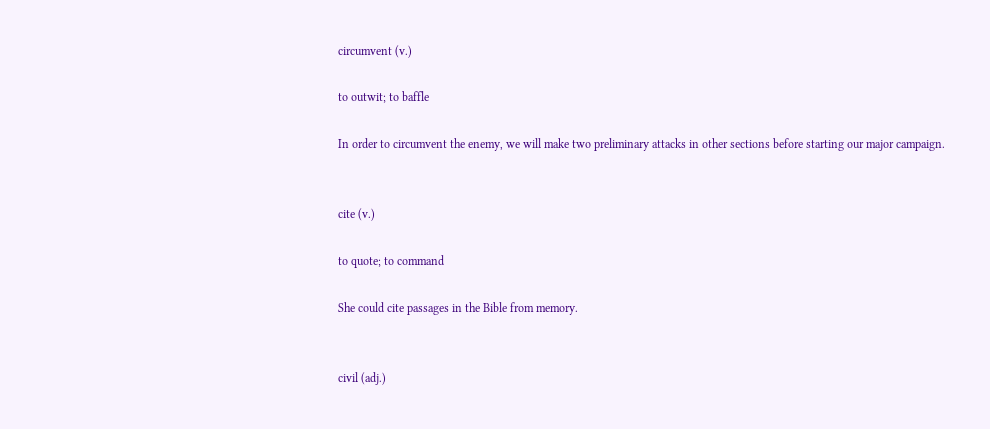circumvent (v.)

to outwit; to baffle

In order to circumvent the enemy, we will make two preliminary attacks in other sections before starting our major campaign.


cite (v.)

to quote; to command

She could cite passages in the Bible from memory.


civil (adj.)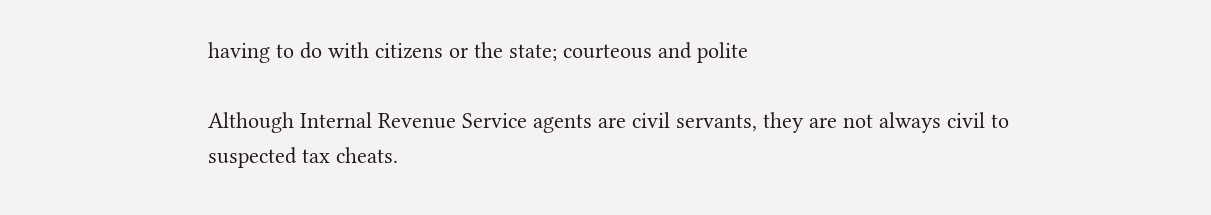having to do with citizens or the state; courteous and polite

Although Internal Revenue Service agents are civil servants, they are not always civil to suspected tax cheats.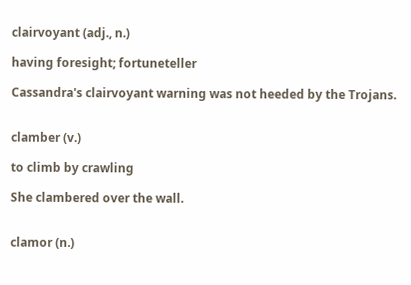clairvoyant (adj., n.)

having foresight; fortuneteller

Cassandra's clairvoyant warning was not heeded by the Trojans.


clamber (v.)

to climb by crawling

She clambered over the wall.


clamor (n.)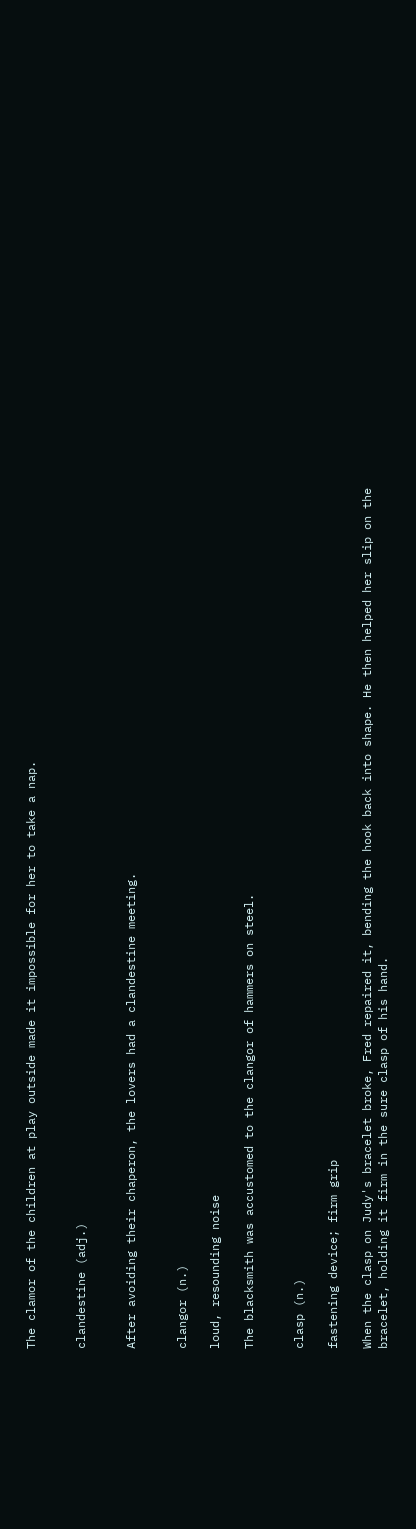The clamor of the children at play outside made it impossible for her to take a nap.


clandestine (adj.)


After avoiding their chaperon, the lovers had a clandestine meeting.


clangor (n.)

loud, resounding noise

The blacksmith was accustomed to the clangor of hammers on steel.


clasp (n.)

fastening device; firm grip

When the clasp on Judy's bracelet broke, Fred repaired it, bending the hook back into shape. He then helped her slip on the bracelet, holding it firm in the sure clasp of his hand.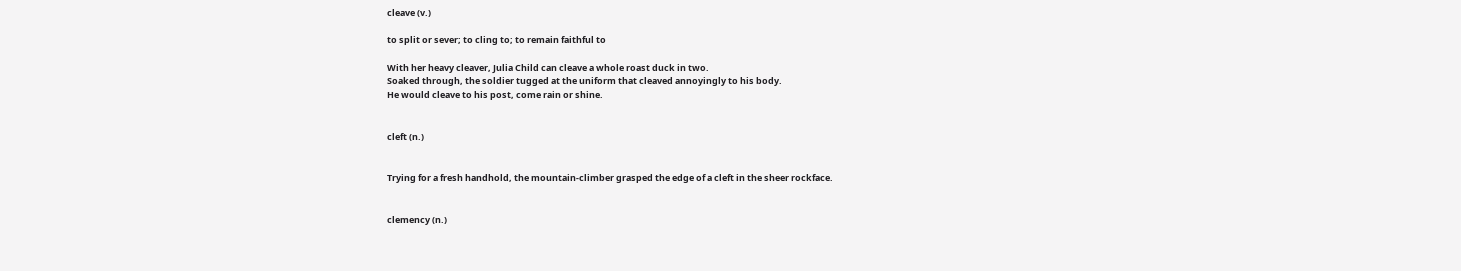cleave (v.)

to split or sever; to cling to; to remain faithful to

With her heavy cleaver, Julia Child can cleave a whole roast duck in two.
Soaked through, the soldier tugged at the uniform that cleaved annoyingly to his body.
He would cleave to his post, come rain or shine.


cleft (n.)


Trying for a fresh handhold, the mountain-climber grasped the edge of a cleft in the sheer rockface.


clemency (n.)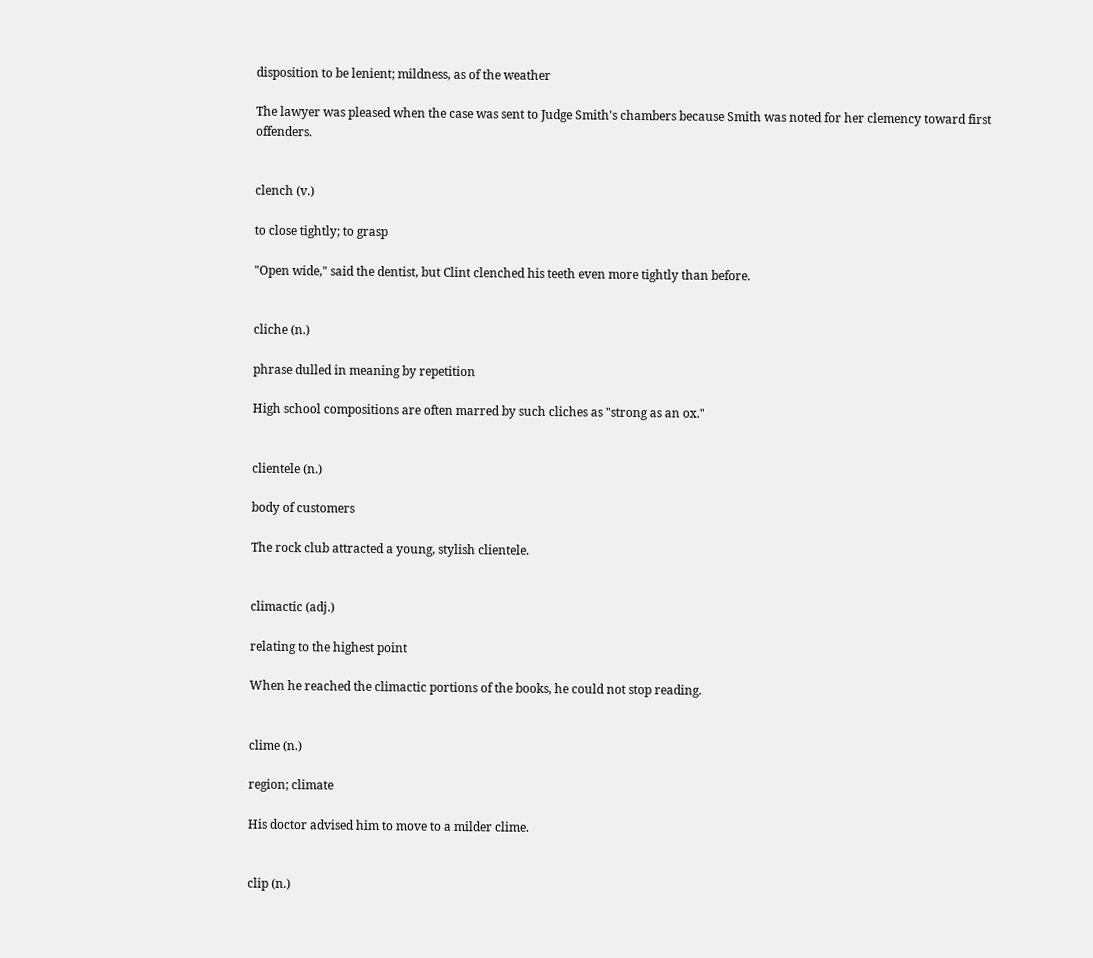disposition to be lenient; mildness, as of the weather

The lawyer was pleased when the case was sent to Judge Smith's chambers because Smith was noted for her clemency toward first offenders.


clench (v.)

to close tightly; to grasp

"Open wide," said the dentist, but Clint clenched his teeth even more tightly than before.


cliche (n.)

phrase dulled in meaning by repetition

High school compositions are often marred by such cliches as "strong as an ox."


clientele (n.)

body of customers

The rock club attracted a young, stylish clientele.


climactic (adj.)

relating to the highest point

When he reached the climactic portions of the books, he could not stop reading.


clime (n.)

region; climate

His doctor advised him to move to a milder clime.


clip (n.)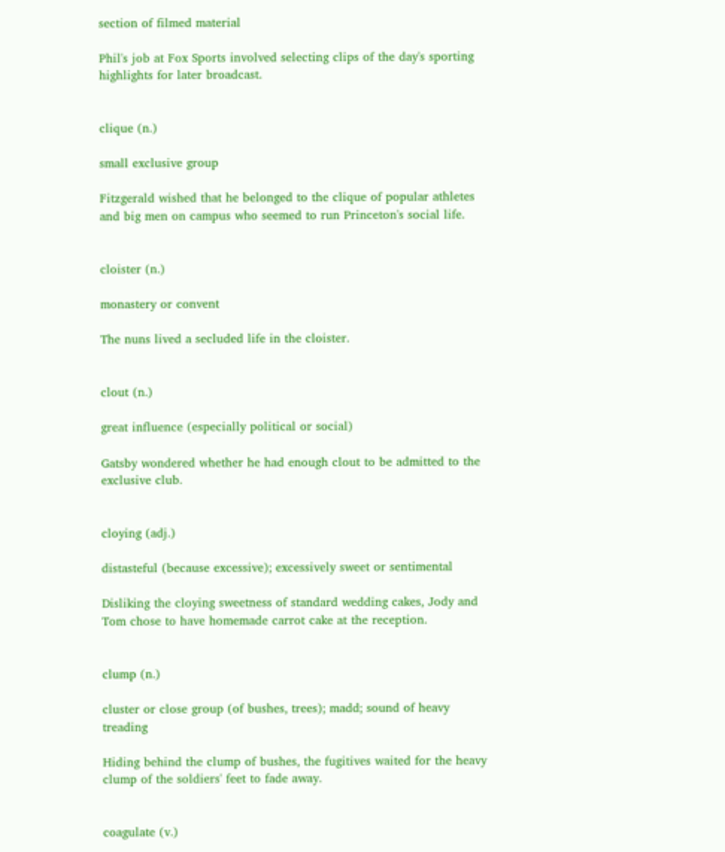section of filmed material

Phil's job at Fox Sports involved selecting clips of the day's sporting highlights for later broadcast.


clique (n.)

small exclusive group

Fitzgerald wished that he belonged to the clique of popular athletes and big men on campus who seemed to run Princeton's social life.


cloister (n.)

monastery or convent

The nuns lived a secluded life in the cloister.


clout (n.)

great influence (especially political or social)

Gatsby wondered whether he had enough clout to be admitted to the exclusive club.


cloying (adj.)

distasteful (because excessive); excessively sweet or sentimental

Disliking the cloying sweetness of standard wedding cakes, Jody and Tom chose to have homemade carrot cake at the reception.


clump (n.)

cluster or close group (of bushes, trees); madd; sound of heavy treading

Hiding behind the clump of bushes, the fugitives waited for the heavy clump of the soldiers' feet to fade away.


coagulate (v.)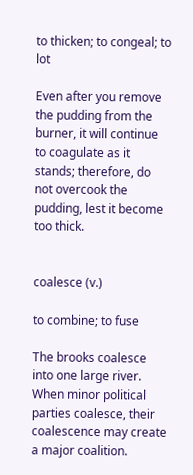to thicken; to congeal; to lot

Even after you remove the pudding from the burner, it will continue to coagulate as it stands; therefore, do not overcook the pudding, lest it become too thick.


coalesce (v.)

to combine; to fuse

The brooks coalesce into one large river.
When minor political parties coalesce, their coalescence may create a major coalition.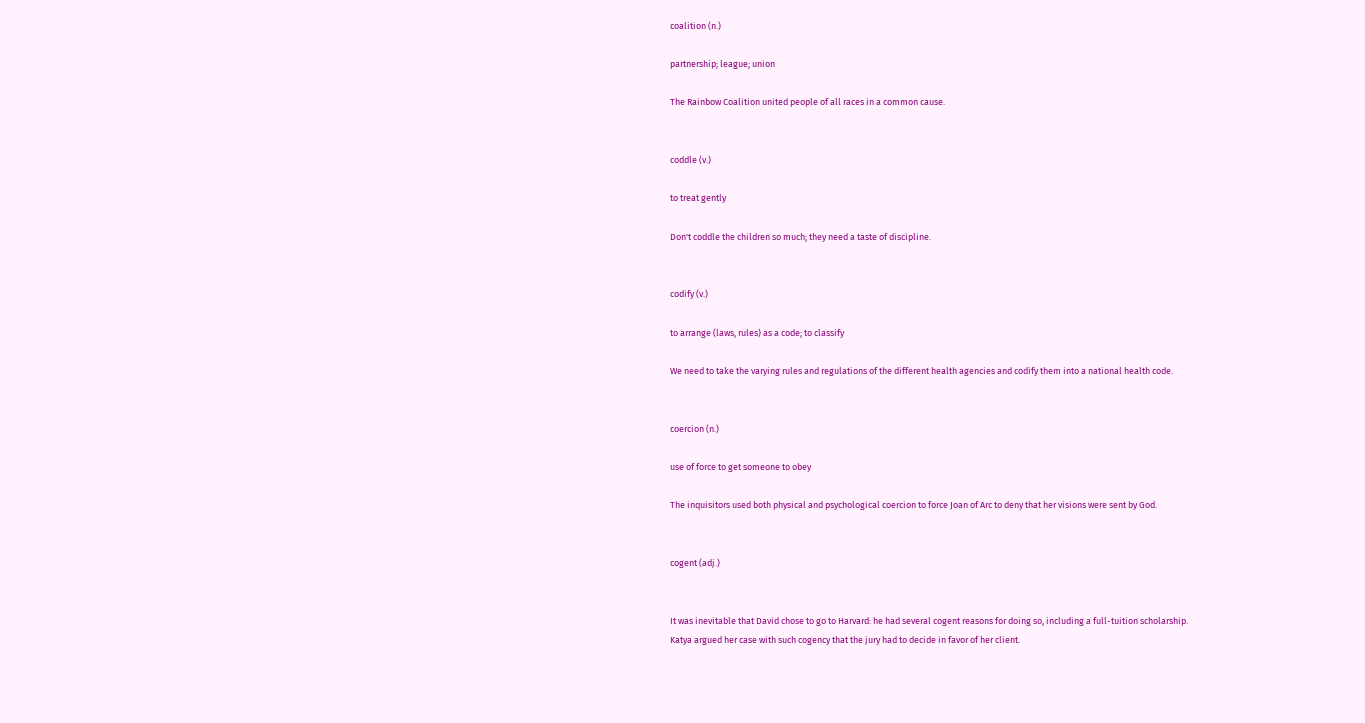coalition (n.)

partnership; league; union

The Rainbow Coalition united people of all races in a common cause.


coddle (v.)

to treat gently

Don't coddle the children so much; they need a taste of discipline.


codify (v.)

to arrange (laws, rules) as a code; to classify

We need to take the varying rules and regulations of the different health agencies and codify them into a national health code.


coercion (n.)

use of force to get someone to obey

The inquisitors used both physical and psychological coercion to force Joan of Arc to deny that her visions were sent by God.


cogent (adj.)


It was inevitable that David chose to go to Harvard: he had several cogent reasons for doing so, including a full-tuition scholarship.
Katya argued her case with such cogency that the jury had to decide in favor of her client.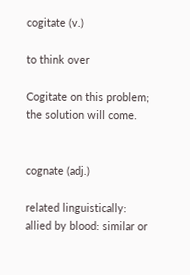cogitate (v.)

to think over

Cogitate on this problem; the solution will come.


cognate (adj.)

related linguistically: allied by blood: similar or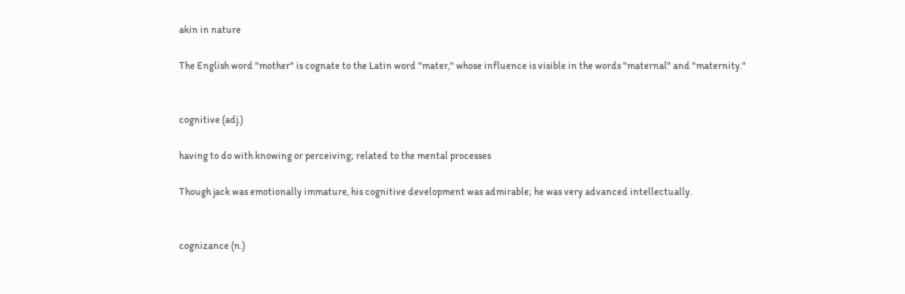akin in nature

The English word "mother" is cognate to the Latin word "mater," whose influence is visible in the words "maternal" and "maternity."


cognitive (adj.)

having to do with knowing or perceiving; related to the mental processes

Though jack was emotionally immature, his cognitive development was admirable; he was very advanced intellectually.


cognizance (n.)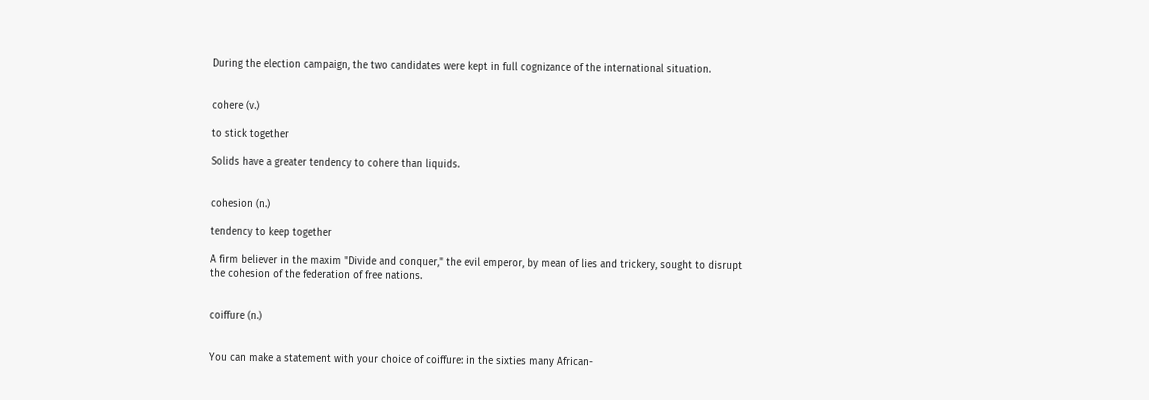During the election campaign, the two candidates were kept in full cognizance of the international situation.


cohere (v.)

to stick together

Solids have a greater tendency to cohere than liquids.


cohesion (n.)

tendency to keep together

A firm believer in the maxim "Divide and conquer," the evil emperor, by mean of lies and trickery, sought to disrupt the cohesion of the federation of free nations.


coiffure (n.)


You can make a statement with your choice of coiffure: in the sixties many African-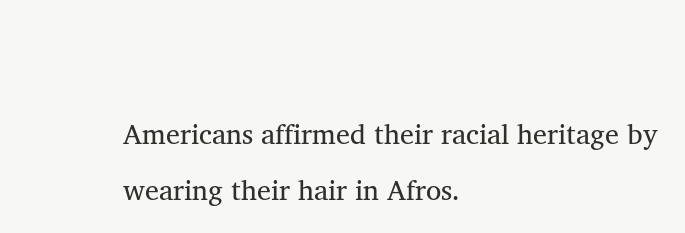Americans affirmed their racial heritage by wearing their hair in Afros.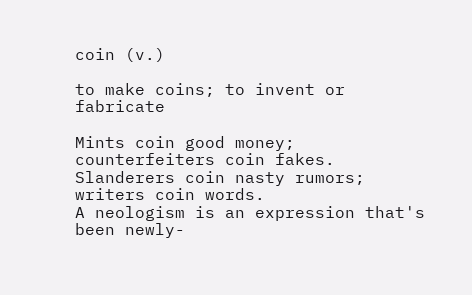coin (v.)

to make coins; to invent or fabricate

Mints coin good money; counterfeiters coin fakes.
Slanderers coin nasty rumors; writers coin words.
A neologism is an expression that's been newly-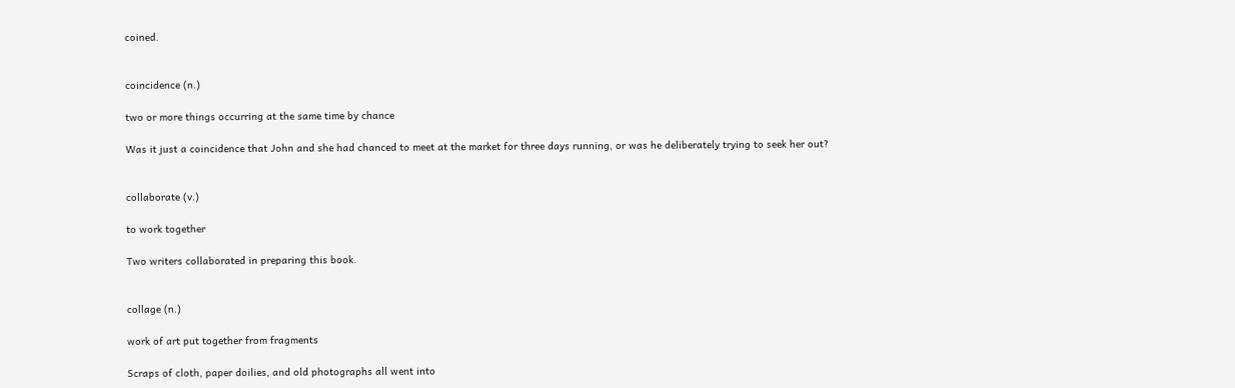coined.


coincidence (n.)

two or more things occurring at the same time by chance

Was it just a coincidence that John and she had chanced to meet at the market for three days running, or was he deliberately trying to seek her out?


collaborate (v.)

to work together

Two writers collaborated in preparing this book.


collage (n.)

work of art put together from fragments

Scraps of cloth, paper doilies, and old photographs all went into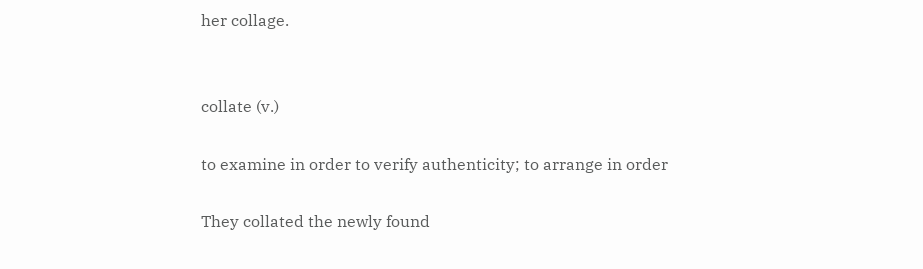her collage.


collate (v.)

to examine in order to verify authenticity; to arrange in order

They collated the newly found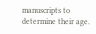manuscripts to determine their age.